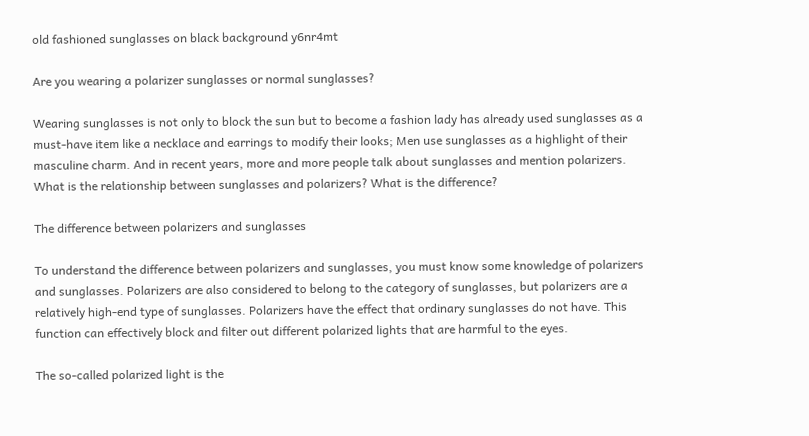old fashioned sunglasses on black background y6nr4mt

Are you wearing a polarizer sunglasses or normal sunglasses?

Wearing sunglasses is not only to block the sun but to become a fashion lady has already used sunglasses as a must-have item like a necklace and earrings to modify their looks; Men use sunglasses as a highlight of their masculine charm. And in recent years, more and more people talk about sunglasses and mention polarizers. What is the relationship between sunglasses and polarizers? What is the difference?

The difference between polarizers and sunglasses

To understand the difference between polarizers and sunglasses, you must know some knowledge of polarizers and sunglasses. Polarizers are also considered to belong to the category of sunglasses, but polarizers are a relatively high-end type of sunglasses. Polarizers have the effect that ordinary sunglasses do not have. This function can effectively block and filter out different polarized lights that are harmful to the eyes.

The so-called polarized light is the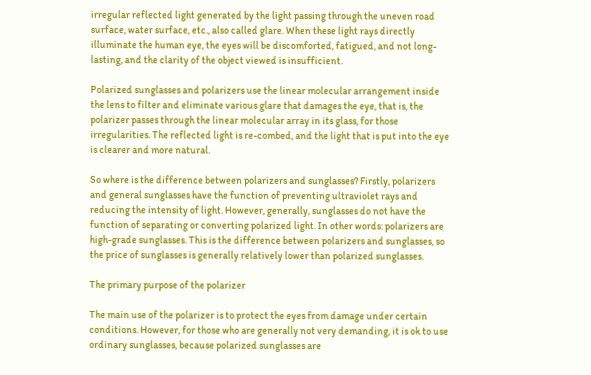irregular reflected light generated by the light passing through the uneven road surface, water surface, etc., also called glare. When these light rays directly illuminate the human eye, the eyes will be discomforted, fatigued, and not long-lasting, and the clarity of the object viewed is insufficient.

Polarized sunglasses and polarizers use the linear molecular arrangement inside the lens to filter and eliminate various glare that damages the eye, that is, the polarizer passes through the linear molecular array in its glass, for those irregularities. The reflected light is re-combed, and the light that is put into the eye is clearer and more natural.

So where is the difference between polarizers and sunglasses? Firstly, polarizers and general sunglasses have the function of preventing ultraviolet rays and reducing the intensity of light. However, generally, sunglasses do not have the function of separating or converting polarized light. In other words: polarizers are high-grade sunglasses. This is the difference between polarizers and sunglasses, so the price of sunglasses is generally relatively lower than polarized sunglasses.

The primary purpose of the polarizer

The main use of the polarizer is to protect the eyes from damage under certain conditions. However, for those who are generally not very demanding, it is ok to use ordinary sunglasses, because polarized sunglasses are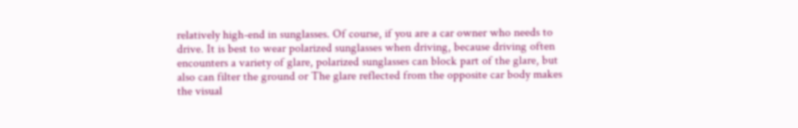relatively high-end in sunglasses. Of course, if you are a car owner who needs to drive. It is best to wear polarized sunglasses when driving, because driving often encounters a variety of glare, polarized sunglasses can block part of the glare, but also can filter the ground or The glare reflected from the opposite car body makes the visual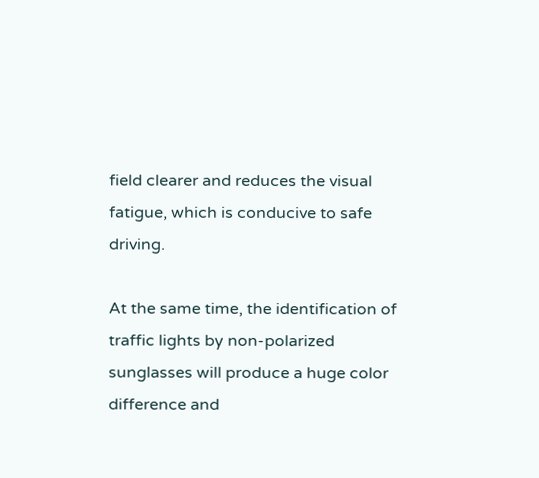field clearer and reduces the visual fatigue, which is conducive to safe driving.

At the same time, the identification of traffic lights by non-polarized sunglasses will produce a huge color difference and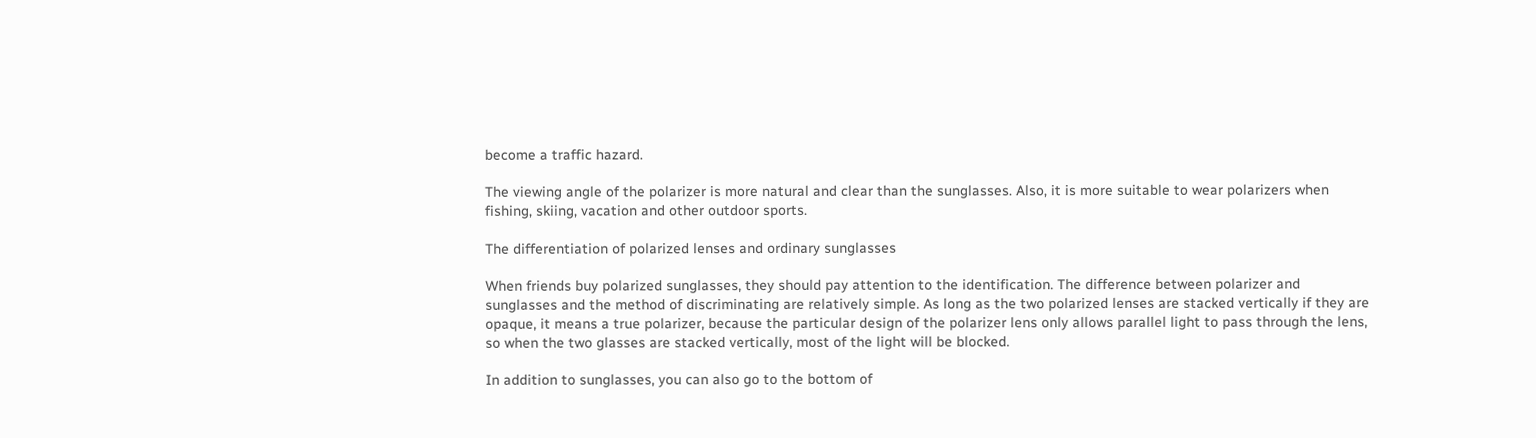become a traffic hazard.

The viewing angle of the polarizer is more natural and clear than the sunglasses. Also, it is more suitable to wear polarizers when fishing, skiing, vacation and other outdoor sports.

The differentiation of polarized lenses and ordinary sunglasses

When friends buy polarized sunglasses, they should pay attention to the identification. The difference between polarizer and sunglasses and the method of discriminating are relatively simple. As long as the two polarized lenses are stacked vertically if they are opaque, it means a true polarizer, because the particular design of the polarizer lens only allows parallel light to pass through the lens, so when the two glasses are stacked vertically, most of the light will be blocked.

In addition to sunglasses, you can also go to the bottom of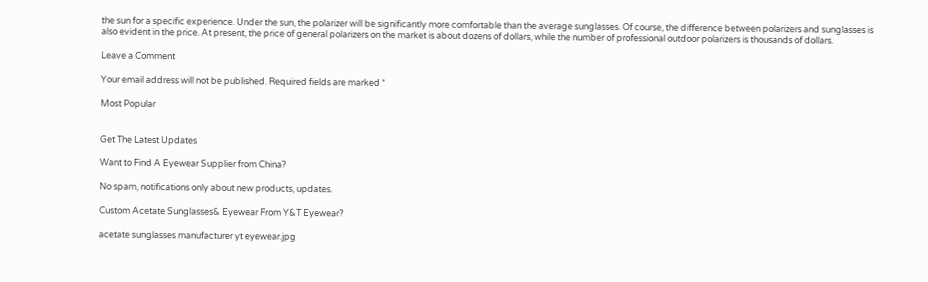the sun for a specific experience. Under the sun, the polarizer will be significantly more comfortable than the average sunglasses. Of course, the difference between polarizers and sunglasses is also evident in the price. At present, the price of general polarizers on the market is about dozens of dollars, while the number of professional outdoor polarizers is thousands of dollars.

Leave a Comment

Your email address will not be published. Required fields are marked *

Most Popular


Get The Latest Updates

Want to Find A Eyewear Supplier from China?

No spam, notifications only about new products, updates.

Custom Acetate Sunglasses& Eyewear From Y&T Eyewear?

acetate sunglasses manufacturer yt eyewear.jpg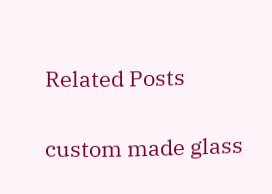Related Posts

custom made glass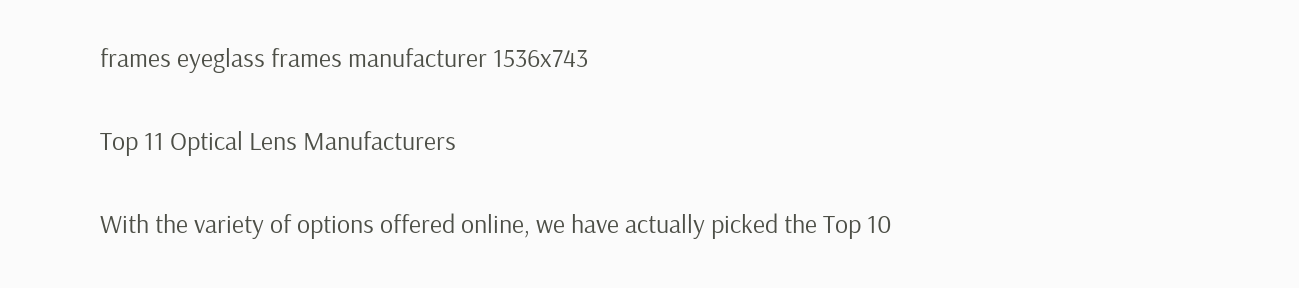frames eyeglass frames manufacturer 1536x743

Top 11 Optical Lens Manufacturers

With the variety of options offered online, we have actually picked the Top 10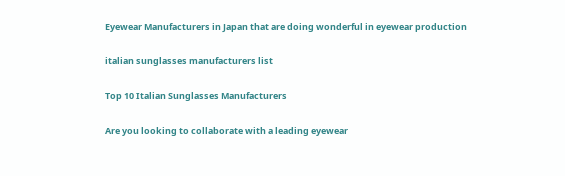Eyewear Manufacturers in Japan that are doing wonderful in eyewear production

italian sunglasses manufacturers list

Top 10 Italian Sunglasses Manufacturers

Are you looking to collaborate with a leading eyewear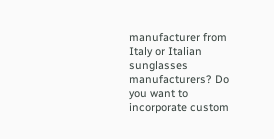manufacturer from Italy or Italian sunglasses manufacturers? Do you want to incorporate custom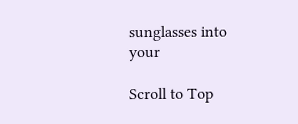sunglasses into your

Scroll to Top